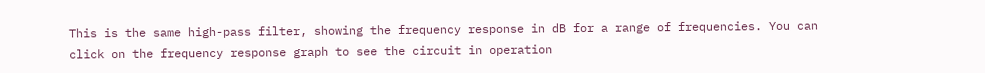This is the same high-pass filter, showing the frequency response in dB for a range of frequencies. You can click on the frequency response graph to see the circuit in operation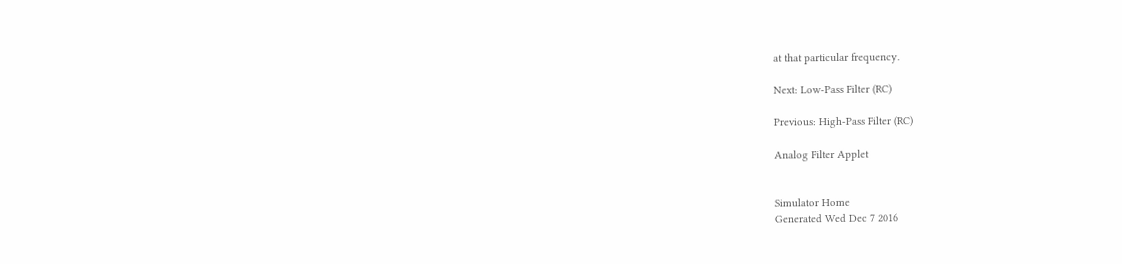at that particular frequency.

Next: Low-Pass Filter (RC)

Previous: High-Pass Filter (RC)

Analog Filter Applet


Simulator Home
Generated Wed Dec 7 2016